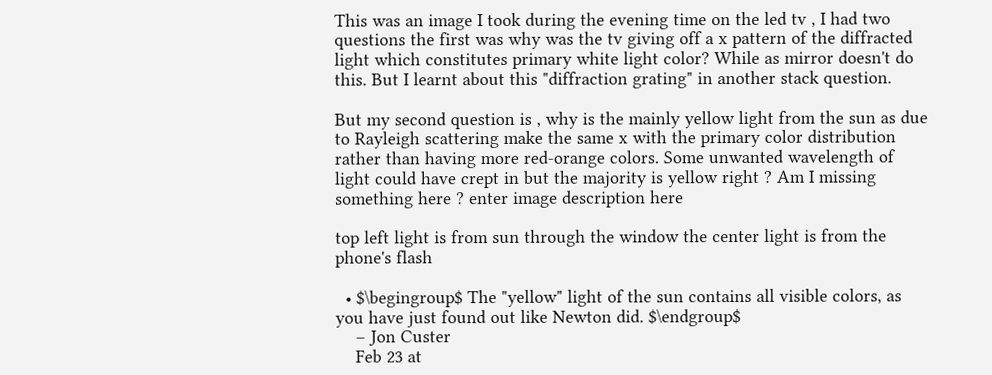This was an image I took during the evening time on the led tv , I had two questions the first was why was the tv giving off a x pattern of the diffracted light which constitutes primary white light color? While as mirror doesn't do this. But I learnt about this "diffraction grating" in another stack question.

But my second question is , why is the mainly yellow light from the sun as due to Rayleigh scattering make the same x with the primary color distribution rather than having more red-orange colors. Some unwanted wavelength of light could have crept in but the majority is yellow right ? Am I missing something here ? enter image description here

top left light is from sun through the window the center light is from the phone's flash

  • $\begingroup$ The "yellow" light of the sun contains all visible colors, as you have just found out like Newton did. $\endgroup$
    – Jon Custer
    Feb 23 at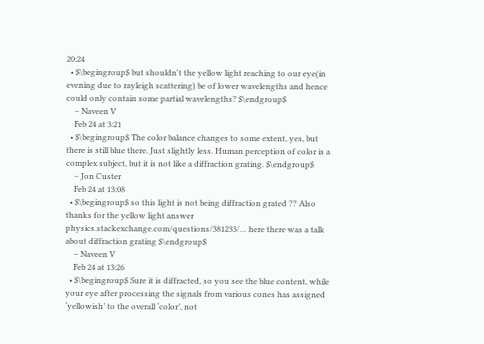20:24
  • $\begingroup$ but shouldn't the yellow light reaching to our eye(in evening due to rayleigh scattering) be of lower wavelengths and hence could only contain some partial wavelengths? $\endgroup$
    – Naveen V
    Feb 24 at 3:21
  • $\begingroup$ The color balance changes to some extent, yes, but there is still blue there. Just slightly less. Human perception of color is a complex subject, but it is not like a diffraction grating. $\endgroup$
    – Jon Custer
    Feb 24 at 13:08
  • $\begingroup$ so this light is not being diffraction grated ?? Also thanks for the yellow light answer physics.stackexchange.com/questions/381233/… here there was a talk about diffraction grating $\endgroup$
    – Naveen V
    Feb 24 at 13:26
  • $\begingroup$ Sure it is diffracted, so you see the blue content, while your eye after processing the signals from various cones has assigned ‘yellowish’ to the overall ‘color’, not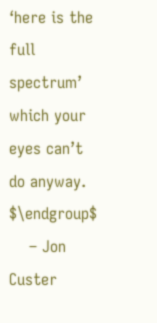‘here is the full spectrum’ which your eyes can’t do anyway. $\endgroup$
    – Jon Custer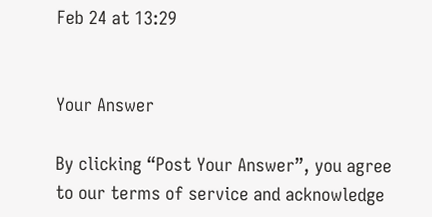Feb 24 at 13:29


Your Answer

By clicking “Post Your Answer”, you agree to our terms of service and acknowledge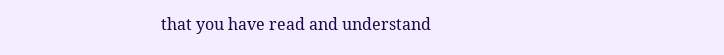that you have read and understand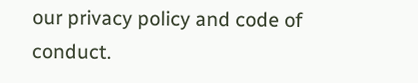our privacy policy and code of conduct.